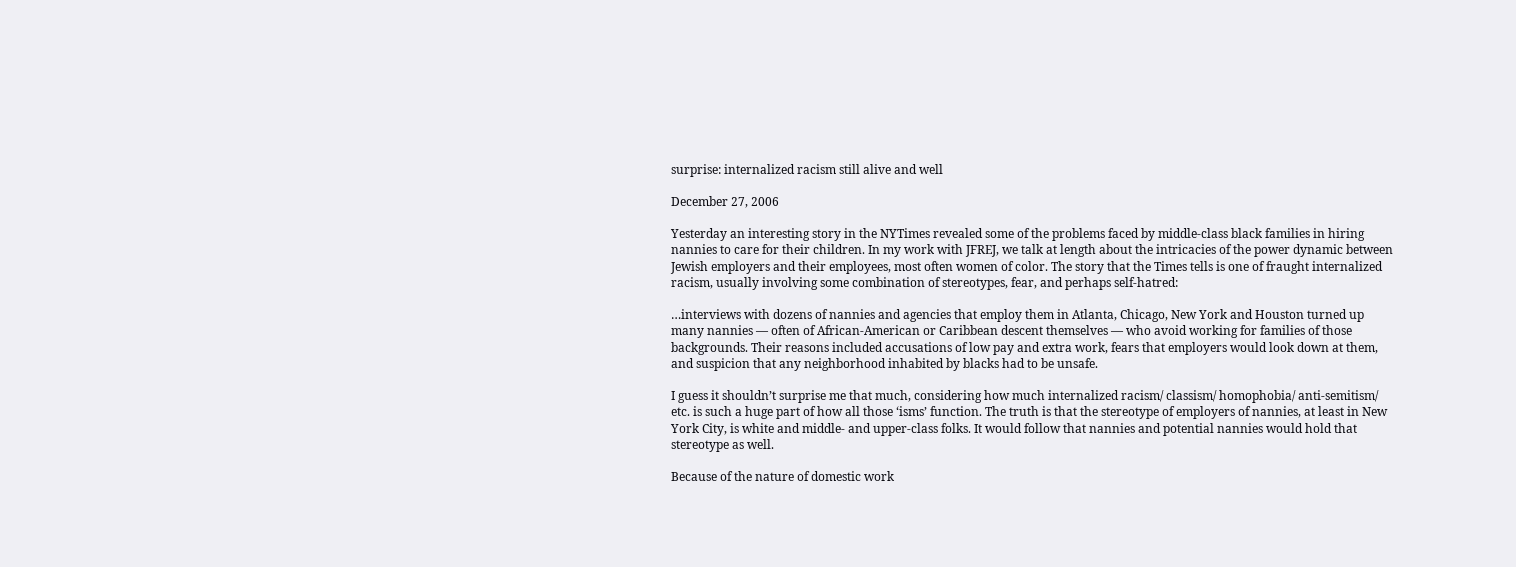surprise: internalized racism still alive and well

December 27, 2006

Yesterday an interesting story in the NYTimes revealed some of the problems faced by middle-class black families in hiring nannies to care for their children. In my work with JFREJ, we talk at length about the intricacies of the power dynamic between Jewish employers and their employees, most often women of color. The story that the Times tells is one of fraught internalized racism, usually involving some combination of stereotypes, fear, and perhaps self-hatred:

…interviews with dozens of nannies and agencies that employ them in Atlanta, Chicago, New York and Houston turned up many nannies — often of African-American or Caribbean descent themselves — who avoid working for families of those backgrounds. Their reasons included accusations of low pay and extra work, fears that employers would look down at them, and suspicion that any neighborhood inhabited by blacks had to be unsafe.

I guess it shouldn’t surprise me that much, considering how much internalized racism/ classism/ homophobia/ anti-semitism/ etc. is such a huge part of how all those ‘isms’ function. The truth is that the stereotype of employers of nannies, at least in New York City, is white and middle- and upper-class folks. It would follow that nannies and potential nannies would hold that stereotype as well.

Because of the nature of domestic work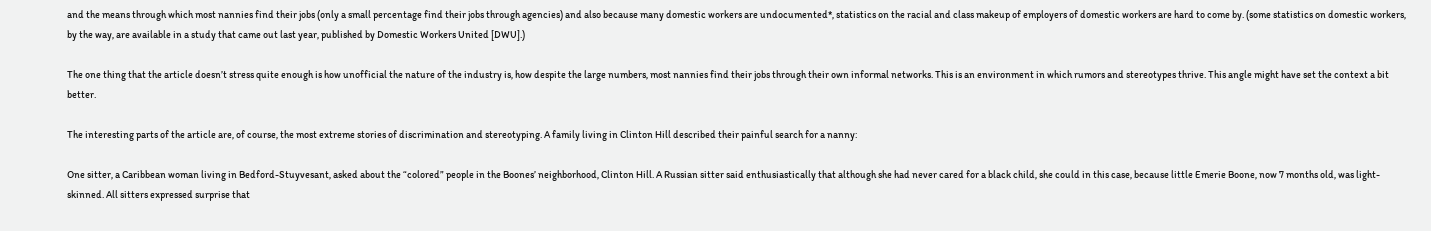and the means through which most nannies find their jobs (only a small percentage find their jobs through agencies) and also because many domestic workers are undocumented*, statistics on the racial and class makeup of employers of domestic workers are hard to come by. (some statistics on domestic workers, by the way, are available in a study that came out last year, published by Domestic Workers United [DWU].)

The one thing that the article doesn’t stress quite enough is how unofficial the nature of the industry is, how despite the large numbers, most nannies find their jobs through their own informal networks. This is an environment in which rumors and stereotypes thrive. This angle might have set the context a bit better.

The interesting parts of the article are, of course, the most extreme stories of discrimination and stereotyping. A family living in Clinton Hill described their painful search for a nanny:

One sitter, a Caribbean woman living in Bedford-Stuyvesant, asked about the “colored” people in the Boones’ neighborhood, Clinton Hill. A Russian sitter said enthusiastically that although she had never cared for a black child, she could in this case, because little Emerie Boone, now 7 months old, was light-skinned. All sitters expressed surprise that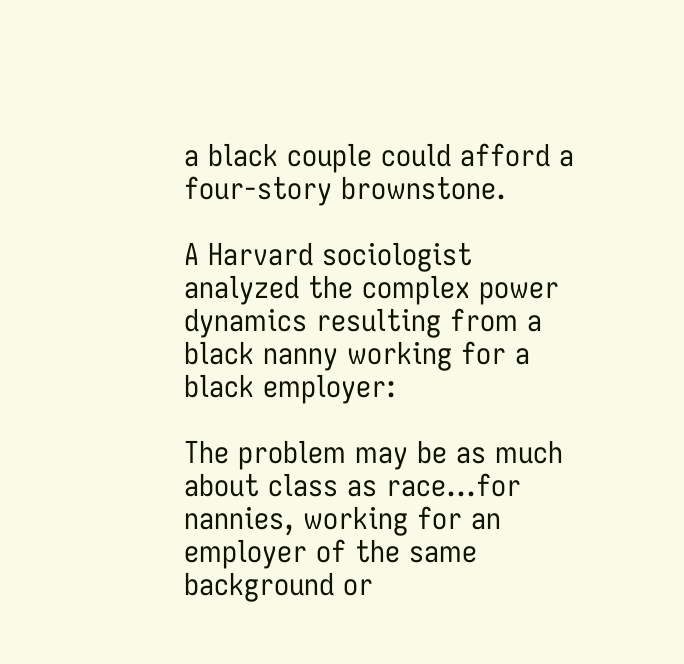a black couple could afford a four-story brownstone.

A Harvard sociologist analyzed the complex power dynamics resulting from a black nanny working for a black employer:

The problem may be as much about class as race…for nannies, working for an employer of the same background or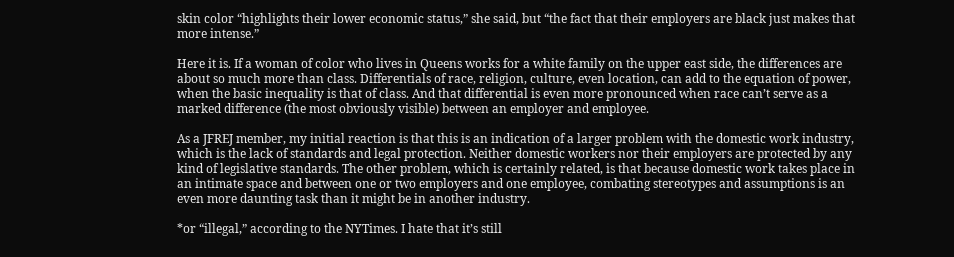skin color “highlights their lower economic status,” she said, but “the fact that their employers are black just makes that more intense.”

Here it is. If a woman of color who lives in Queens works for a white family on the upper east side, the differences are about so much more than class. Differentials of race, religion, culture, even location, can add to the equation of power, when the basic inequality is that of class. And that differential is even more pronounced when race can’t serve as a marked difference (the most obviously visible) between an employer and employee.

As a JFREJ member, my initial reaction is that this is an indication of a larger problem with the domestic work industry, which is the lack of standards and legal protection. Neither domestic workers nor their employers are protected by any kind of legislative standards. The other problem, which is certainly related, is that because domestic work takes place in an intimate space and between one or two employers and one employee, combating stereotypes and assumptions is an even more daunting task than it might be in another industry.

*or “illegal,” according to the NYTimes. I hate that it’s still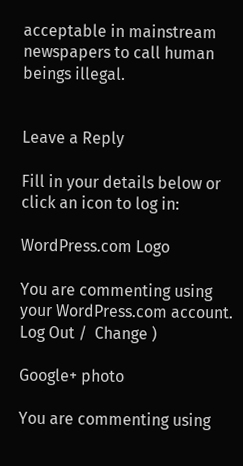acceptable in mainstream newspapers to call human beings illegal.


Leave a Reply

Fill in your details below or click an icon to log in:

WordPress.com Logo

You are commenting using your WordPress.com account. Log Out /  Change )

Google+ photo

You are commenting using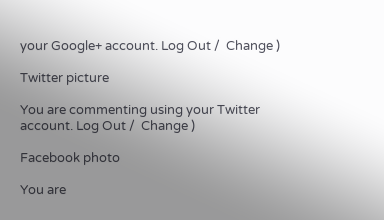your Google+ account. Log Out /  Change )

Twitter picture

You are commenting using your Twitter account. Log Out /  Change )

Facebook photo

You are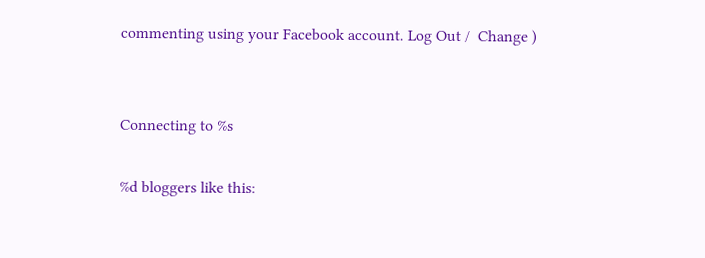commenting using your Facebook account. Log Out /  Change )


Connecting to %s

%d bloggers like this: